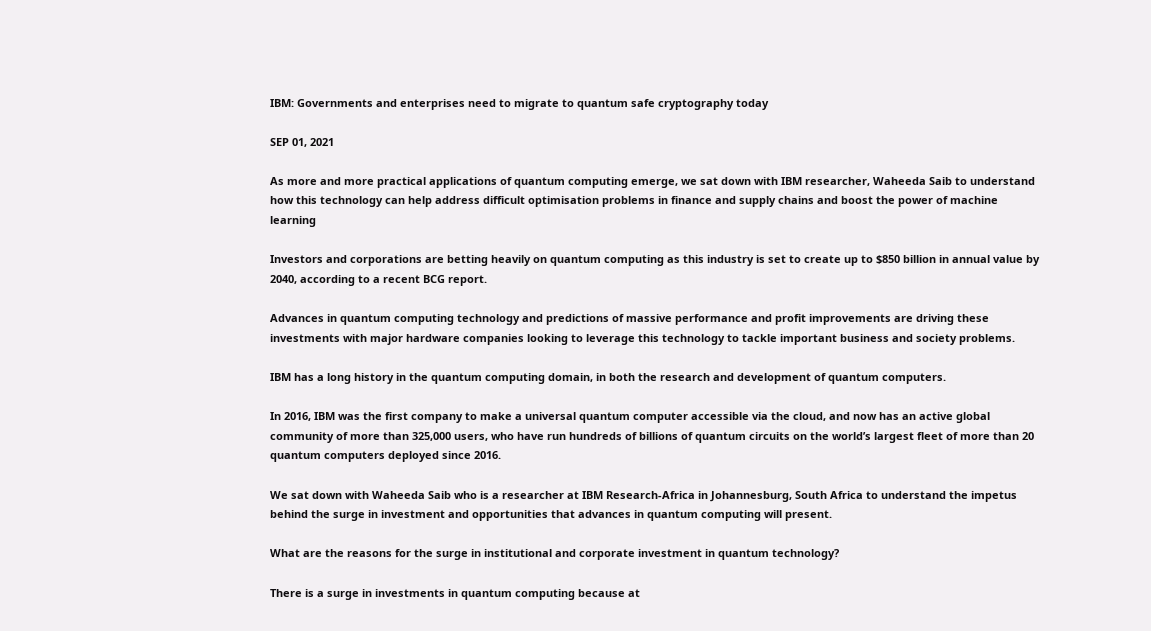IBM: Governments and enterprises need to migrate to quantum safe cryptography today

SEP 01, 2021

As more and more practical applications of quantum computing emerge, we sat down with IBM researcher, Waheeda Saib to understand how this technology can help address difficult optimisation problems in finance and supply chains and boost the power of machine learning

Investors and corporations are betting heavily on quantum computing as this industry is set to create up to $850 billion in annual value by 2040, according to a recent BCG report.

Advances in quantum computing technology and predictions of massive performance and profit improvements are driving these investments with major hardware companies looking to leverage this technology to tackle important business and society problems.

IBM has a long history in the quantum computing domain, in both the research and development of quantum computers.

In 2016, IBM was the first company to make a universal quantum computer accessible via the cloud, and now has an active global community of more than 325,000 users, who have run hundreds of billions of quantum circuits on the world’s largest fleet of more than 20 quantum computers deployed since 2016.

We sat down with Waheeda Saib who is a researcher at IBM Research-Africa in Johannesburg, South Africa to understand the impetus behind the surge in investment and opportunities that advances in quantum computing will present.

What are the reasons for the surge in institutional and corporate investment in quantum technology?

There is a surge in investments in quantum computing because at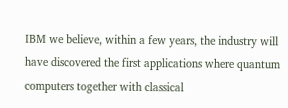IBM we believe, within a few years, the industry will have discovered the first applications where quantum computers together with classical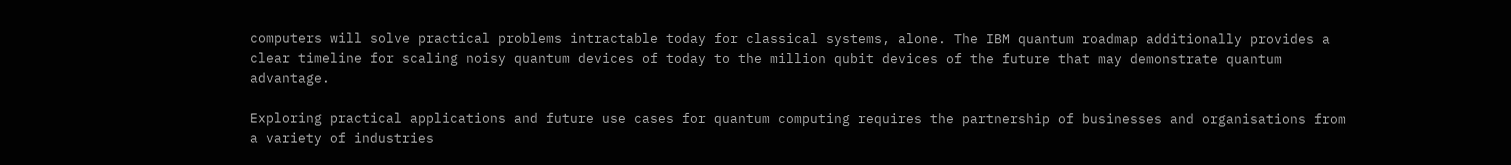computers will solve practical problems intractable today for classical systems, alone. The IBM quantum roadmap additionally provides a clear timeline for scaling noisy quantum devices of today to the million qubit devices of the future that may demonstrate quantum advantage.

Exploring practical applications and future use cases for quantum computing requires the partnership of businesses and organisations from a variety of industries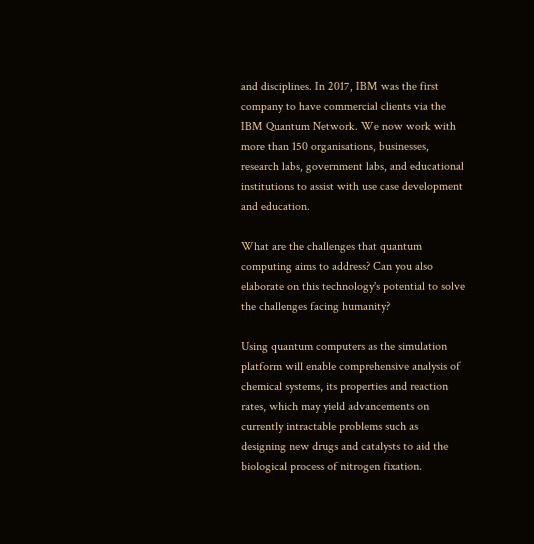and disciplines. In 2017, IBM was the first company to have commercial clients via the IBM Quantum Network. We now work with more than 150 organisations, businesses, research labs, government labs, and educational institutions to assist with use case development and education.

What are the challenges that quantum computing aims to address? Can you also elaborate on this technology's potential to solve the challenges facing humanity?

Using quantum computers as the simulation platform will enable comprehensive analysis of chemical systems, its properties and reaction rates, which may yield advancements on currently intractable problems such as designing new drugs and catalysts to aid the biological process of nitrogen fixation.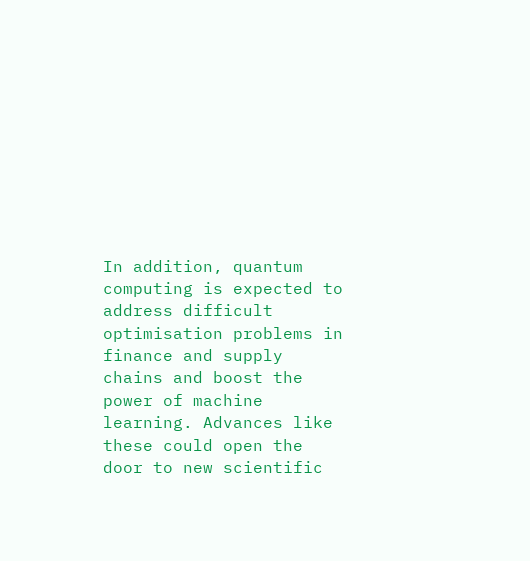In addition, quantum computing is expected to address difficult optimisation problems in finance and supply chains and boost the power of machine learning. Advances like these could open the door to new scientific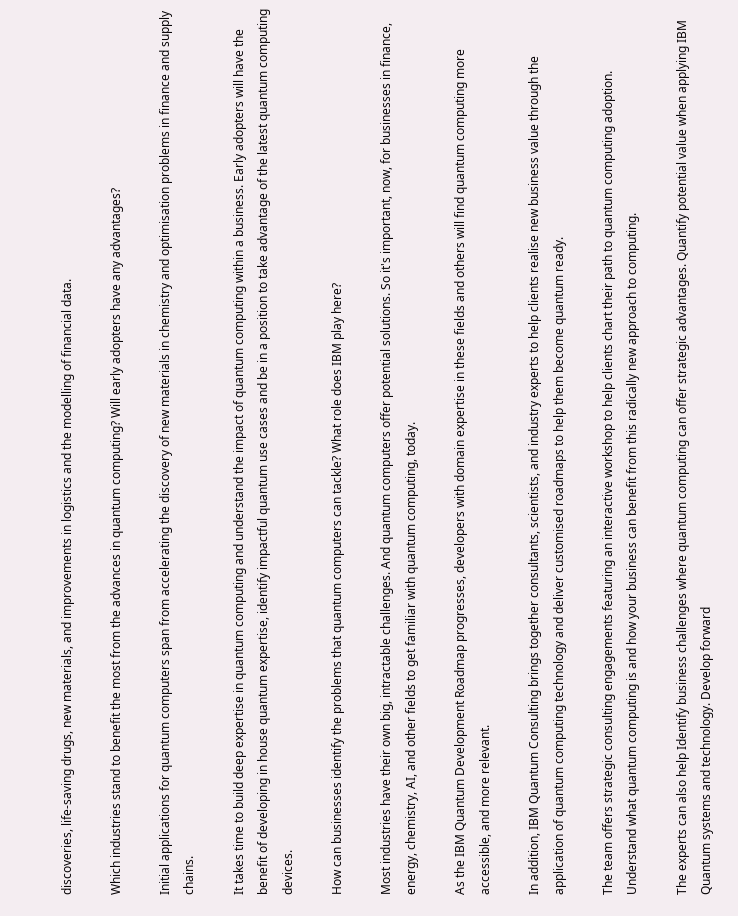discoveries, life-saving drugs, new materials, and improvements in logistics and the modelling of financial data.

Which industries stand to benefit the most from the advances in quantum computing? Will early adopters have any advantages?

Initial applications for quantum computers span from accelerating the discovery of new materials in chemistry and optimisation problems in finance and supply chains.

It takes time to build deep expertise in quantum computing and understand the impact of quantum computing within a business. Early adopters will have the benefit of developing in house quantum expertise, identify impactful quantum use cases and be in a position to take advantage of the latest quantum computing devices.

How can businesses identify the problems that quantum computers can tackle? What role does IBM play here?

Most industries have their own big, intractable challenges. And quantum computers offer potential solutions. So it's important, now, for businesses in finance, energy, chemistry, AI, and other fields to get familiar with quantum computing, today.

As the IBM Quantum Development Roadmap progresses, developers with domain expertise in these fields and others will find quantum computing more accessible, and more relevant.

In addition, IBM Quantum Consulting brings together consultants, scientists, and industry experts to help clients realise new business value through the application of quantum computing technology and deliver customised roadmaps to help them become quantum ready.

The team offers strategic consulting engagements featuring an interactive workshop to help clients chart their path to quantum computing adoption. Understand what quantum computing is and how your business can benefit from this radically new approach to computing.

The experts can also help Identify business challenges where quantum computing can offer strategic advantages. Quantify potential value when applying IBM Quantum systems and technology. Develop forward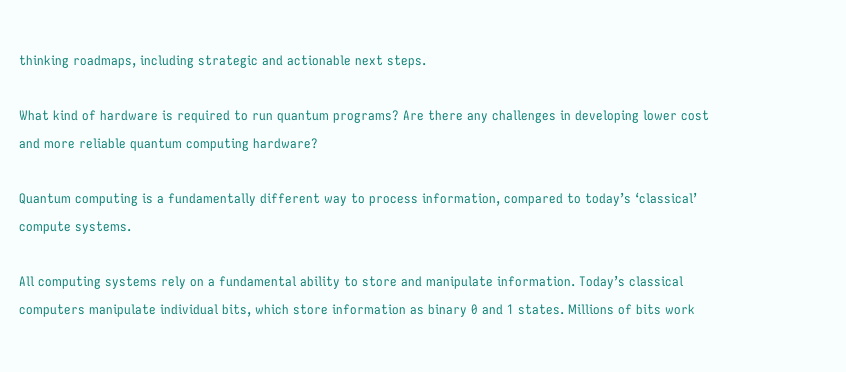thinking roadmaps, including strategic and actionable next steps.

What kind of hardware is required to run quantum programs? Are there any challenges in developing lower cost and more reliable quantum computing hardware?

Quantum computing is a fundamentally different way to process information, compared to today’s ‘classical’ compute systems.

All computing systems rely on a fundamental ability to store and manipulate information. Today’s classical computers manipulate individual bits, which store information as binary 0 and 1 states. Millions of bits work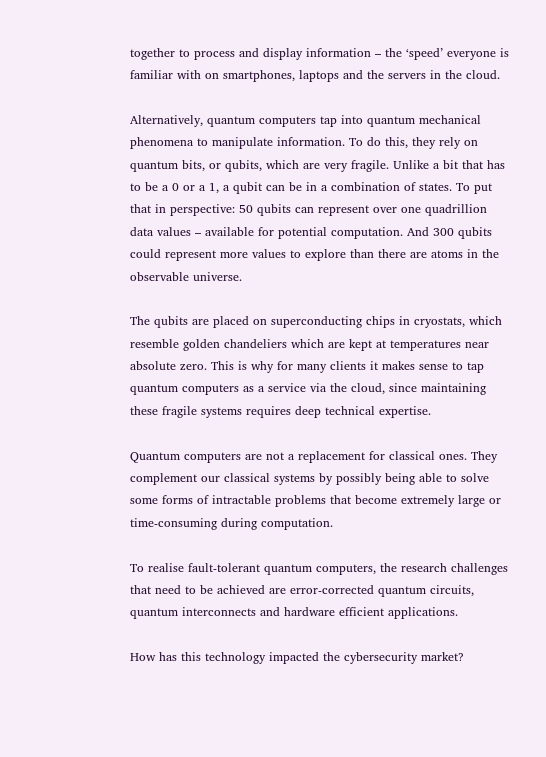together to process and display information – the ‘speed’ everyone is familiar with on smartphones, laptops and the servers in the cloud.

Alternatively, quantum computers tap into quantum mechanical phenomena to manipulate information. To do this, they rely on quantum bits, or qubits, which are very fragile. Unlike a bit that has to be a 0 or a 1, a qubit can be in a combination of states. To put that in perspective: 50 qubits can represent over one quadrillion data values – available for potential computation. And 300 qubits could represent more values to explore than there are atoms in the observable universe.

The qubits are placed on superconducting chips in cryostats, which resemble golden chandeliers which are kept at temperatures near absolute zero. This is why for many clients it makes sense to tap quantum computers as a service via the cloud, since maintaining these fragile systems requires deep technical expertise.

Quantum computers are not a replacement for classical ones. They complement our classical systems by possibly being able to solve some forms of intractable problems that become extremely large or time-consuming during computation.

To realise fault-tolerant quantum computers, the research challenges that need to be achieved are error-corrected quantum circuits, quantum interconnects and hardware efficient applications.

How has this technology impacted the cybersecurity market?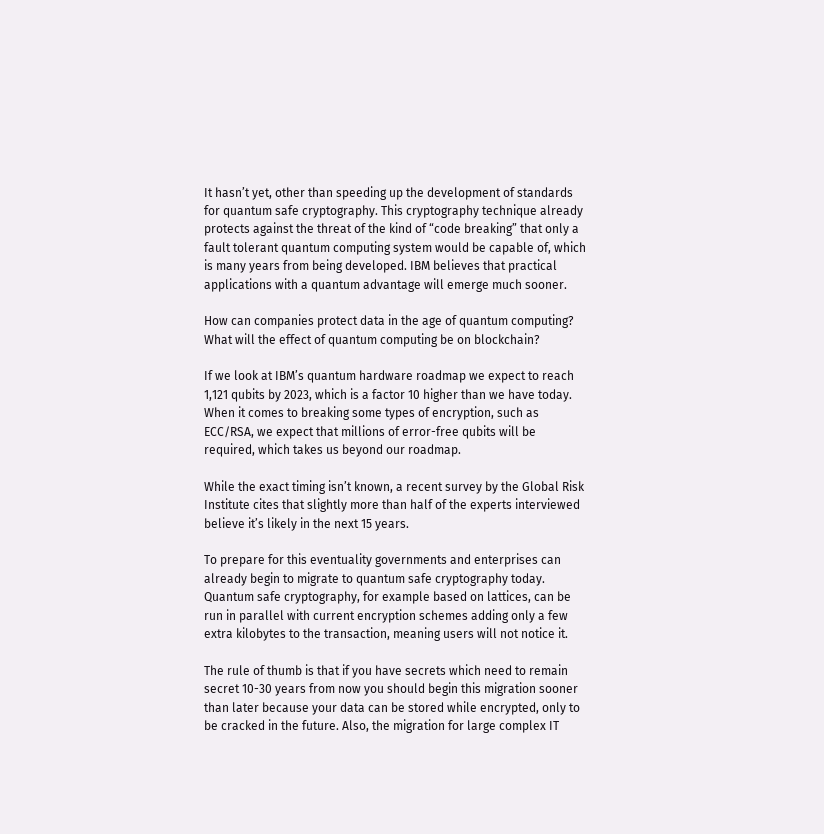It hasn’t yet, other than speeding up the development of standards for quantum safe cryptography. This cryptography technique already protects against the threat of the kind of “code breaking” that only a fault tolerant quantum computing system would be capable of, which is many years from being developed. IBM believes that practical applications with a quantum advantage will emerge much sooner.

How can companies protect data in the age of quantum computing? What will the effect of quantum computing be on blockchain?

If we look at IBM’s quantum hardware roadmap we expect to reach 1,121 qubits by 2023, which is a factor 10 higher than we have today. When it comes to breaking some types of encryption, such as ECC/RSA, we expect that millions of error-free qubits will be required, which takes us beyond our roadmap.

While the exact timing isn’t known, a recent survey by the Global Risk Institute cites that slightly more than half of the experts interviewed believe it’s likely in the next 15 years.

To prepare for this eventuality governments and enterprises can already begin to migrate to quantum safe cryptography today. Quantum safe cryptography, for example based on lattices, can be run in parallel with current encryption schemes adding only a few extra kilobytes to the transaction, meaning users will not notice it.

The rule of thumb is that if you have secrets which need to remain secret 10-30 years from now you should begin this migration sooner than later because your data can be stored while encrypted, only to be cracked in the future. Also, the migration for large complex IT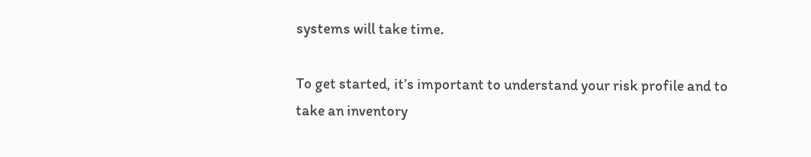systems will take time.

To get started, it’s important to understand your risk profile and to take an inventory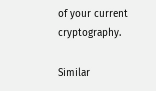of your current cryptography.

Similar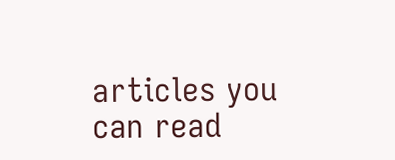articles you can read